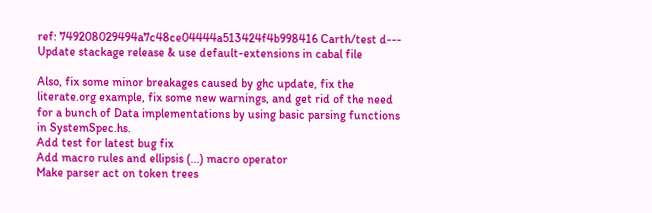ref: 749208029494a7c48ce04444a513424f4b998416 Carth/test d---
Update stackage release & use default-extensions in cabal file

Also, fix some minor breakages caused by ghc update, fix the
literate.org example, fix some new warnings, and get rid of the need
for a bunch of Data implementations by using basic parsing functions
in SystemSpec.hs.
Add test for latest bug fix
Add macro rules and ellipsis (...) macro operator
Make parser act on token trees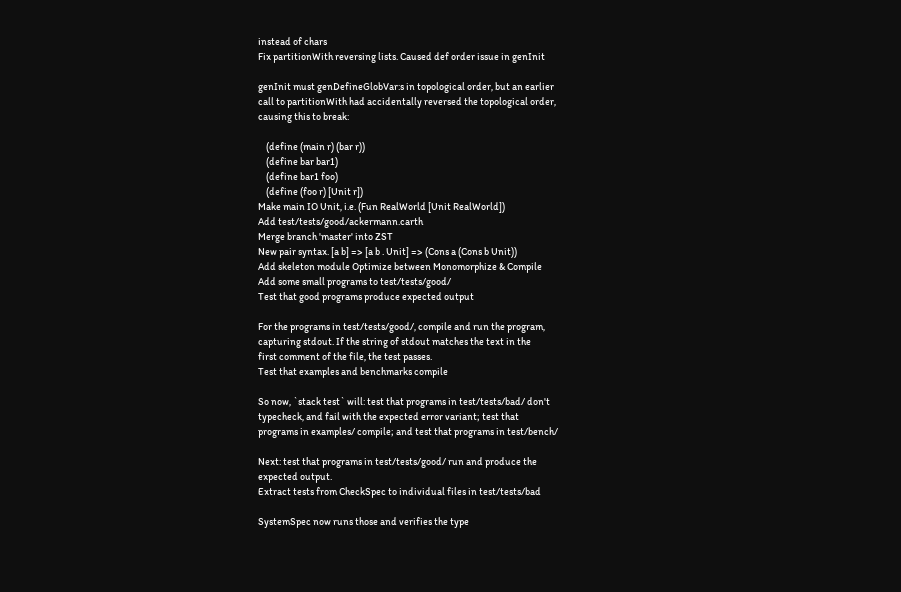instead of chars
Fix partitionWith reversing lists. Caused def order issue in genInit

genInit must genDefineGlobVar:s in topological order, but an earlier
call to partitionWith had accidentally reversed the topological order,
causing this to break:

    (define (main r) (bar r))
    (define bar bar1)
    (define bar1 foo)
    (define (foo r) [Unit r])
Make main IO Unit, i.e. (Fun RealWorld [Unit RealWorld])
Add test/tests/good/ackermann.carth
Merge branch 'master' into ZST
New pair syntax. [a b] => [a b . Unit] => (Cons a (Cons b Unit))
Add skeleton module Optimize between Monomorphize & Compile
Add some small programs to test/tests/good/
Test that good programs produce expected output

For the programs in test/tests/good/, compile and run the program,
capturing stdout. If the string of stdout matches the text in the
first comment of the file, the test passes.
Test that examples and benchmarks compile

So now, `stack test` will: test that programs in test/tests/bad/ don't
typecheck, and fail with the expected error variant; test that
programs in examples/ compile; and test that programs in test/bench/

Next: test that programs in test/tests/good/ run and produce the
expected output.
Extract tests from CheckSpec to individual files in test/tests/bad

SystemSpec now runs those and verifies the type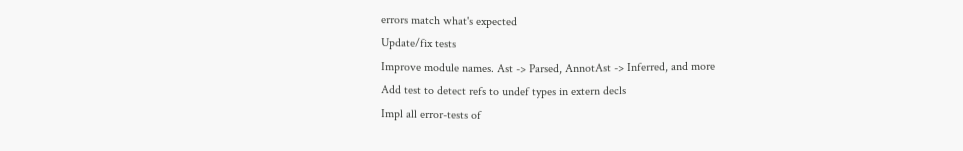errors match what's expected
Update/fix tests
Improve module names. Ast -> Parsed, AnnotAst -> Inferred, and more
Add test to detect refs to undef types in extern decls
Impl all error-tests of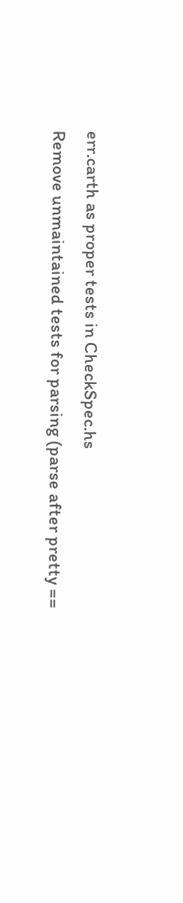err.carth as proper tests in CheckSpec.hs
Remove unmaintained tests for parsing (parse after pretty ==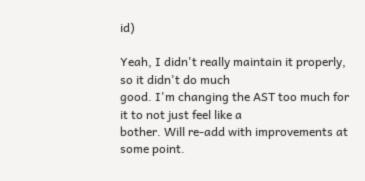id)

Yeah, I didn't really maintain it properly, so it didn't do much
good. I'm changing the AST too much for it to not just feel like a
bother. Will re-add with improvements at some point.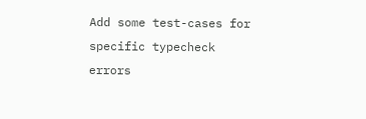Add some test-cases for specific typecheck errors